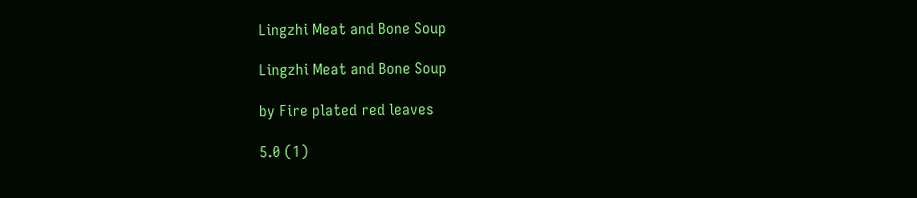Lingzhi Meat and Bone Soup

Lingzhi Meat and Bone Soup

by Fire plated red leaves

5.0 (1)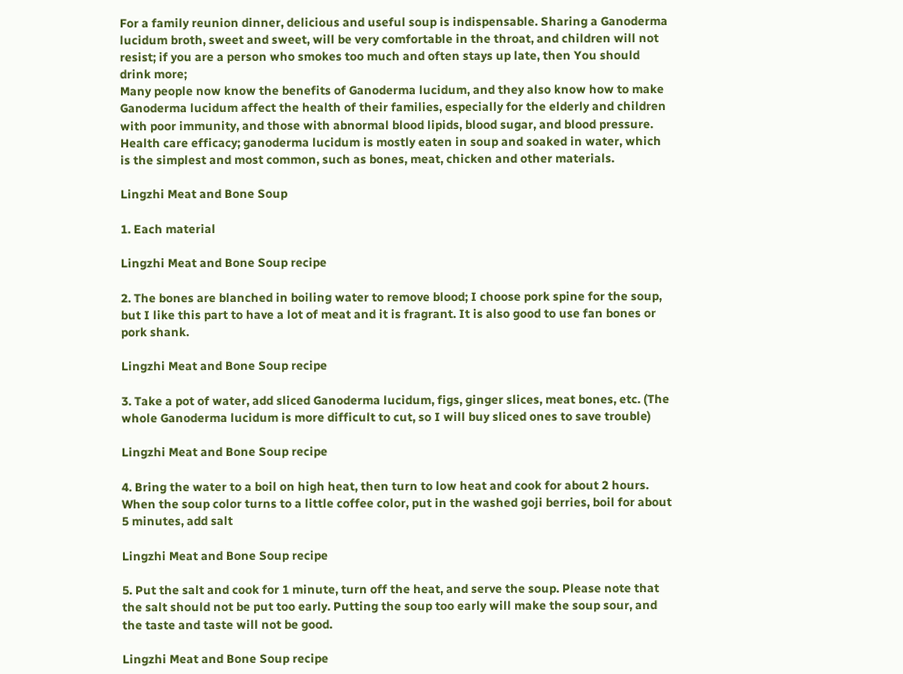For a family reunion dinner, delicious and useful soup is indispensable. Sharing a Ganoderma lucidum broth, sweet and sweet, will be very comfortable in the throat, and children will not resist; if you are a person who smokes too much and often stays up late, then You should drink more;
Many people now know the benefits of Ganoderma lucidum, and they also know how to make Ganoderma lucidum affect the health of their families, especially for the elderly and children with poor immunity, and those with abnormal blood lipids, blood sugar, and blood pressure. Health care efficacy; ganoderma lucidum is mostly eaten in soup and soaked in water, which is the simplest and most common, such as bones, meat, chicken and other materials.

Lingzhi Meat and Bone Soup

1. Each material

Lingzhi Meat and Bone Soup recipe

2. The bones are blanched in boiling water to remove blood; I choose pork spine for the soup, but I like this part to have a lot of meat and it is fragrant. It is also good to use fan bones or pork shank.

Lingzhi Meat and Bone Soup recipe

3. Take a pot of water, add sliced Ganoderma lucidum, figs, ginger slices, meat bones, etc. (The whole Ganoderma lucidum is more difficult to cut, so I will buy sliced ones to save trouble)

Lingzhi Meat and Bone Soup recipe

4. Bring the water to a boil on high heat, then turn to low heat and cook for about 2 hours. When the soup color turns to a little coffee color, put in the washed goji berries, boil for about 5 minutes, add salt

Lingzhi Meat and Bone Soup recipe

5. Put the salt and cook for 1 minute, turn off the heat, and serve the soup. Please note that the salt should not be put too early. Putting the soup too early will make the soup sour, and the taste and taste will not be good.

Lingzhi Meat and Bone Soup recipe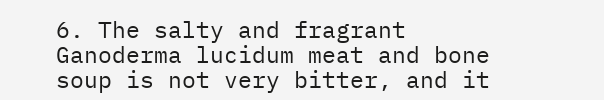6. The salty and fragrant Ganoderma lucidum meat and bone soup is not very bitter, and it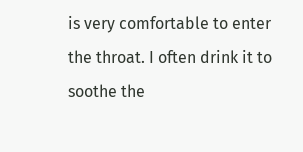is very comfortable to enter the throat. I often drink it to soothe the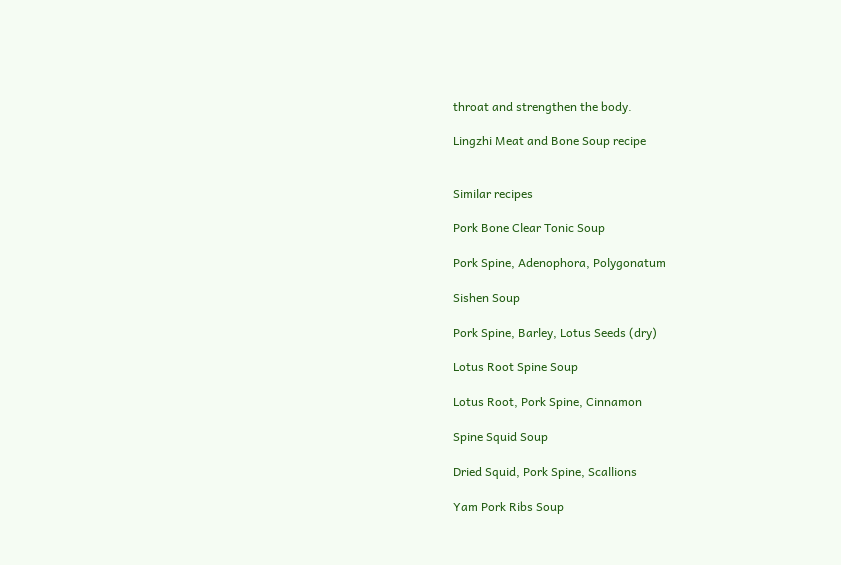throat and strengthen the body.

Lingzhi Meat and Bone Soup recipe


Similar recipes

Pork Bone Clear Tonic Soup

Pork Spine, Adenophora, Polygonatum

Sishen Soup

Pork Spine, Barley, Lotus Seeds (dry)

Lotus Root Spine Soup

Lotus Root, Pork Spine, Cinnamon

Spine Squid Soup

Dried Squid, Pork Spine, Scallions

Yam Pork Ribs Soup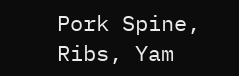Pork Spine, Ribs, Yam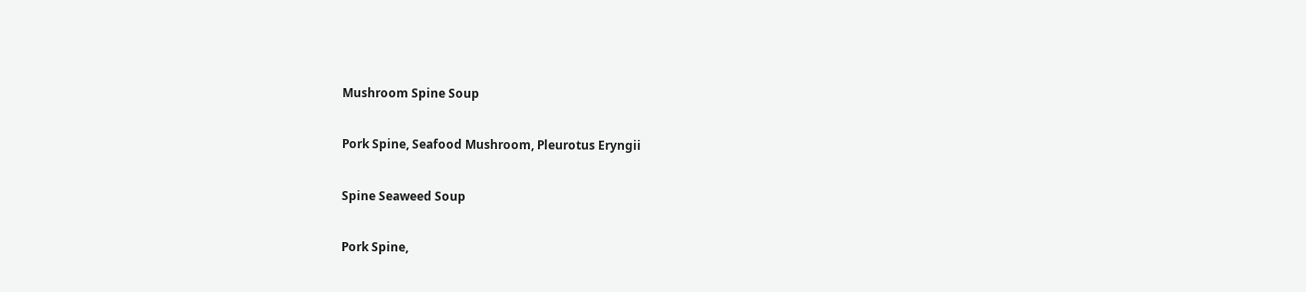Mushroom Spine Soup

Pork Spine, Seafood Mushroom, Pleurotus Eryngii

Spine Seaweed Soup

Pork Spine,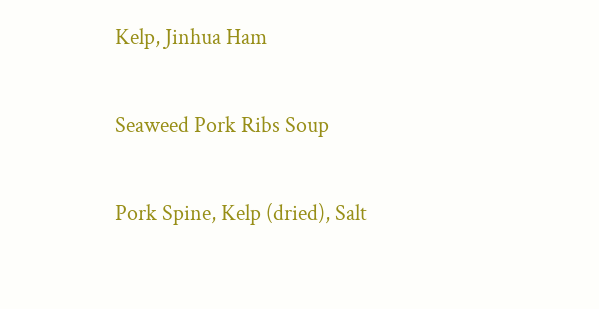Kelp, Jinhua Ham

Seaweed Pork Ribs Soup

Pork Spine, Kelp (dried), Salt